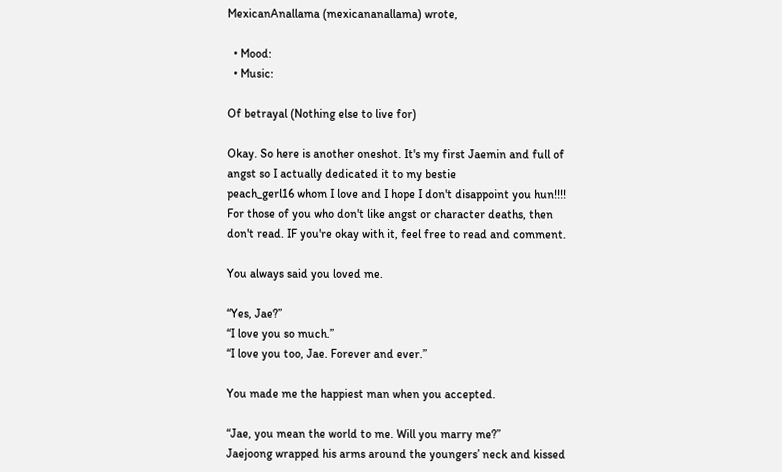MexicanAnallama (mexicananallama) wrote,

  • Mood:
  • Music:

Of betrayal (Nothing else to live for)

Okay. So here is another oneshot. It's my first Jaemin and full of angst so I actually dedicated it to my bestie
peach_gerl16 whom I love and I hope I don't disappoint you hun!!!! For those of you who don't like angst or character deaths, then don't read. IF you're okay with it, feel free to read and comment.

You always said you loved me.

“Yes, Jae?”
“I love you so much.”
“I love you too, Jae. Forever and ever.”

You made me the happiest man when you accepted.

“Jae, you mean the world to me. Will you marry me?”
Jaejoong wrapped his arms around the youngers’ neck and kissed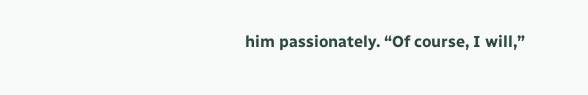him passionately. “Of course, I will,”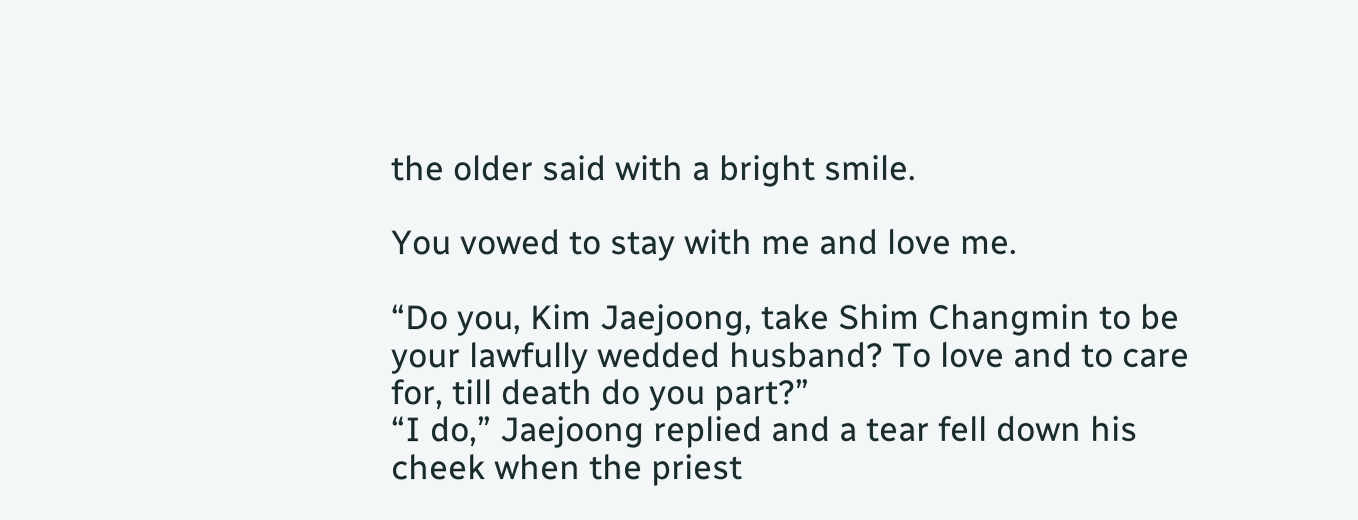the older said with a bright smile.

You vowed to stay with me and love me.

“Do you, Kim Jaejoong, take Shim Changmin to be your lawfully wedded husband? To love and to care for, till death do you part?”
“I do,” Jaejoong replied and a tear fell down his cheek when the priest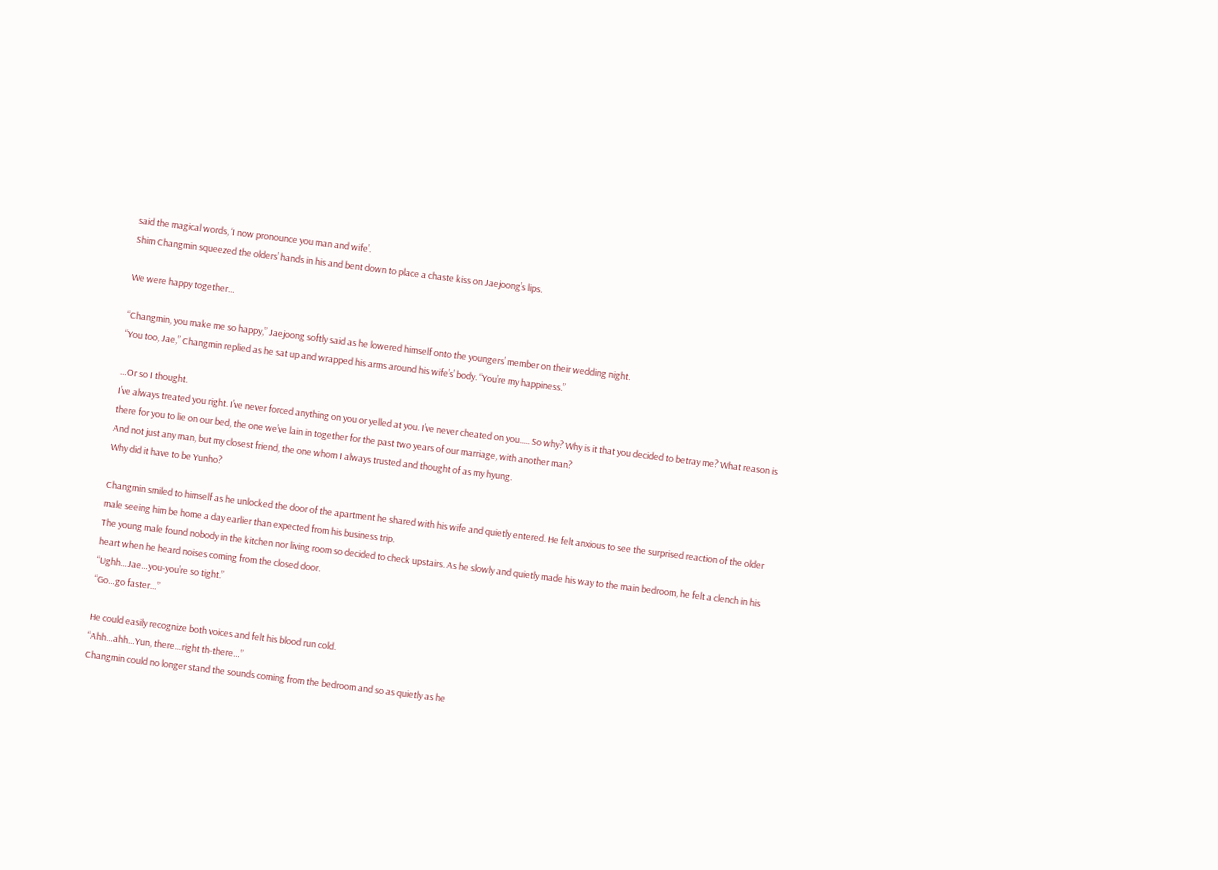said the magical words, ‘I now pronounce you man and wife’.
Shim Changmin squeezed the olders’ hands in his and bent down to place a chaste kiss on Jaejoong’s lips.

We were happy together…

“Changmin, you make me so happy,” Jaejoong softly said as he lowered himself onto the youngers’ member on their wedding night.
“You too, Jae,” Changmin replied as he sat up and wrapped his arms around his wife’s’ body. “You’re my happiness.”

…Or so I thought.
I’ve always treated you right. I’ve never forced anything on you or yelled at you. I’ve never cheated on you..... So why? Why is it that you decided to betray me? What reason is there for you to lie on our bed, the one we’ve lain in together for the past two years of our marriage, with another man?
And not just any man, but my closest friend, the one whom I always trusted and thought of as my hyung.
Why did it have to be Yunho?

Changmin smiled to himself as he unlocked the door of the apartment he shared with his wife and quietly entered. He felt anxious to see the surprised reaction of the older male seeing him be home a day earlier than expected from his business trip.
The young male found nobody in the kitchen nor living room so decided to check upstairs. As he slowly and quietly made his way to the main bedroom, he felt a clench in his heart when he heard noises coming from the closed door.
“Ughh…Jae…you-you’re so tight.”
“Go…go faster…”

He could easily recognize both voices and felt his blood run cold.
“Ahh…ahh…Yun, there…right th-there…”
Changmin could no longer stand the sounds coming from the bedroom and so as quietly as he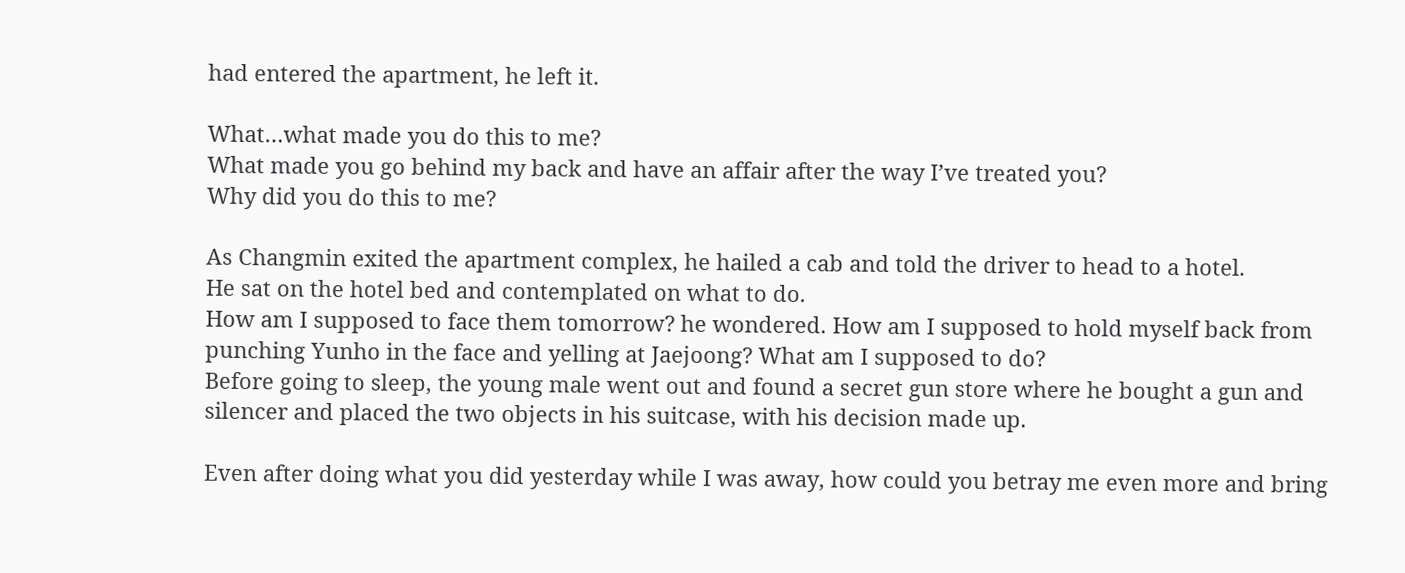had entered the apartment, he left it.

What…what made you do this to me?
What made you go behind my back and have an affair after the way I’ve treated you?
Why did you do this to me?

As Changmin exited the apartment complex, he hailed a cab and told the driver to head to a hotel.
He sat on the hotel bed and contemplated on what to do.
How am I supposed to face them tomorrow? he wondered. How am I supposed to hold myself back from punching Yunho in the face and yelling at Jaejoong? What am I supposed to do?
Before going to sleep, the young male went out and found a secret gun store where he bought a gun and silencer and placed the two objects in his suitcase, with his decision made up.

Even after doing what you did yesterday while I was away, how could you betray me even more and bring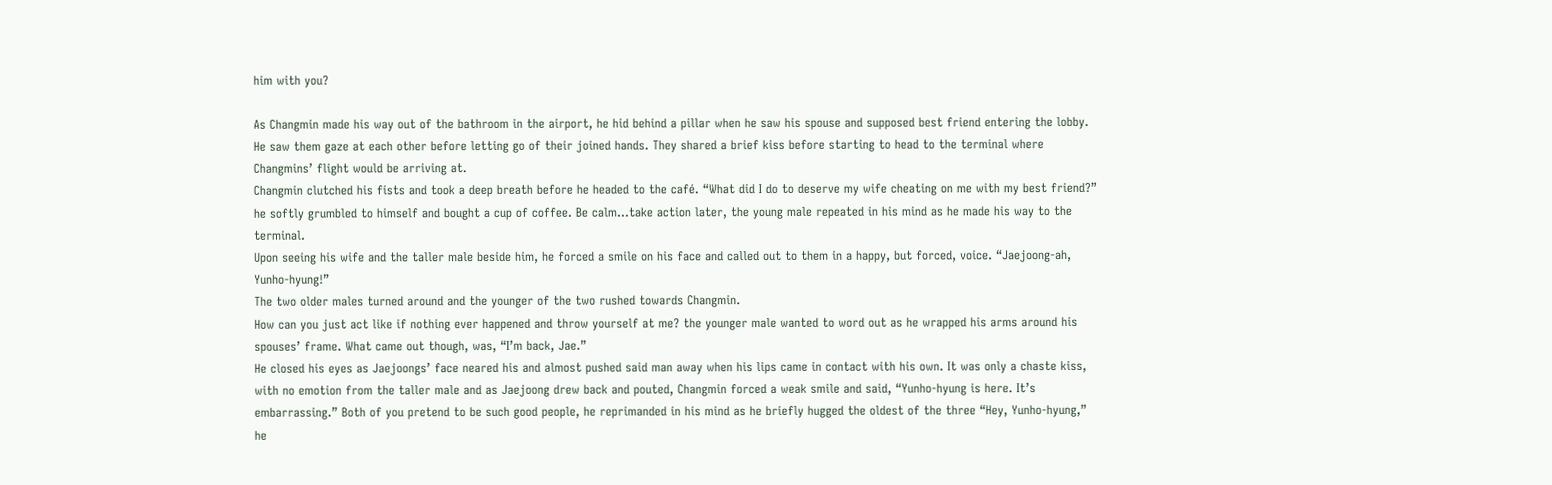him with you?

As Changmin made his way out of the bathroom in the airport, he hid behind a pillar when he saw his spouse and supposed best friend entering the lobby. He saw them gaze at each other before letting go of their joined hands. They shared a brief kiss before starting to head to the terminal where Changmins’ flight would be arriving at.
Changmin clutched his fists and took a deep breath before he headed to the café. “What did I do to deserve my wife cheating on me with my best friend?” he softly grumbled to himself and bought a cup of coffee. Be calm…take action later, the young male repeated in his mind as he made his way to the terminal.
Upon seeing his wife and the taller male beside him, he forced a smile on his face and called out to them in a happy, but forced, voice. “Jaejoong-ah, Yunho-hyung!”
The two older males turned around and the younger of the two rushed towards Changmin.
How can you just act like if nothing ever happened and throw yourself at me? the younger male wanted to word out as he wrapped his arms around his spouses’ frame. What came out though, was, “I’m back, Jae.”
He closed his eyes as Jaejoongs’ face neared his and almost pushed said man away when his lips came in contact with his own. It was only a chaste kiss, with no emotion from the taller male and as Jaejoong drew back and pouted, Changmin forced a weak smile and said, “Yunho-hyung is here. It’s embarrassing.” Both of you pretend to be such good people, he reprimanded in his mind as he briefly hugged the oldest of the three “Hey, Yunho-hyung,” he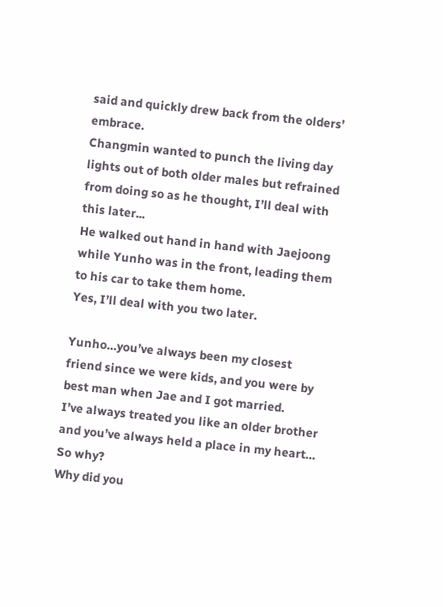said and quickly drew back from the olders’ embrace.
Changmin wanted to punch the living day lights out of both older males but refrained from doing so as he thought, I’ll deal with this later...
He walked out hand in hand with Jaejoong while Yunho was in the front, leading them to his car to take them home.
Yes, I’ll deal with you two later.

Yunho…you’ve always been my closest friend since we were kids, and you were by best man when Jae and I got married.
I’ve always treated you like an older brother and you’ve always held a place in my heart…
So why?
Why did you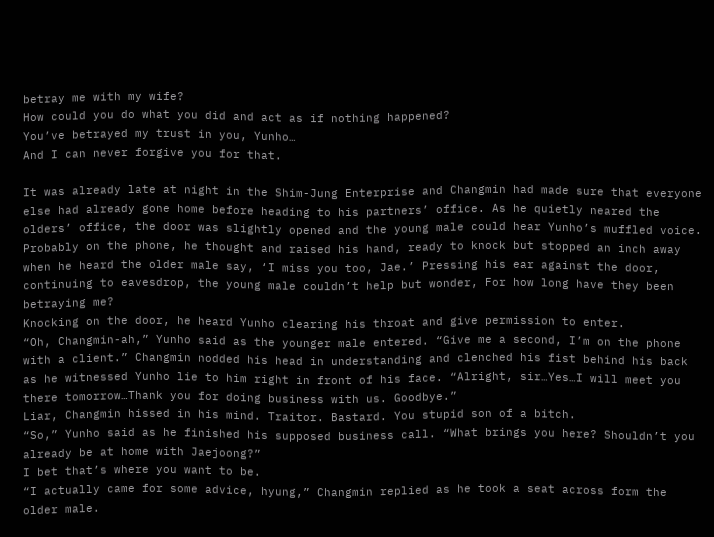betray me with my wife?
How could you do what you did and act as if nothing happened?
You’ve betrayed my trust in you, Yunho…
And I can never forgive you for that.

It was already late at night in the Shim-Jung Enterprise and Changmin had made sure that everyone else had already gone home before heading to his partners’ office. As he quietly neared the olders’ office, the door was slightly opened and the young male could hear Yunho’s muffled voice. Probably on the phone, he thought and raised his hand, ready to knock but stopped an inch away when he heard the older male say, ‘I miss you too, Jae.’ Pressing his ear against the door, continuing to eavesdrop, the young male couldn’t help but wonder, For how long have they been betraying me?
Knocking on the door, he heard Yunho clearing his throat and give permission to enter.
“Oh, Changmin-ah,” Yunho said as the younger male entered. “Give me a second, I’m on the phone with a client.” Changmin nodded his head in understanding and clenched his fist behind his back as he witnessed Yunho lie to him right in front of his face. “Alright, sir…Yes…I will meet you there tomorrow…Thank you for doing business with us. Goodbye.”
Liar, Changmin hissed in his mind. Traitor. Bastard. You stupid son of a bitch.
“So,” Yunho said as he finished his supposed business call. “What brings you here? Shouldn’t you already be at home with Jaejoong?”
I bet that’s where you want to be.
“I actually came for some advice, hyung,” Changmin replied as he took a seat across form the older male.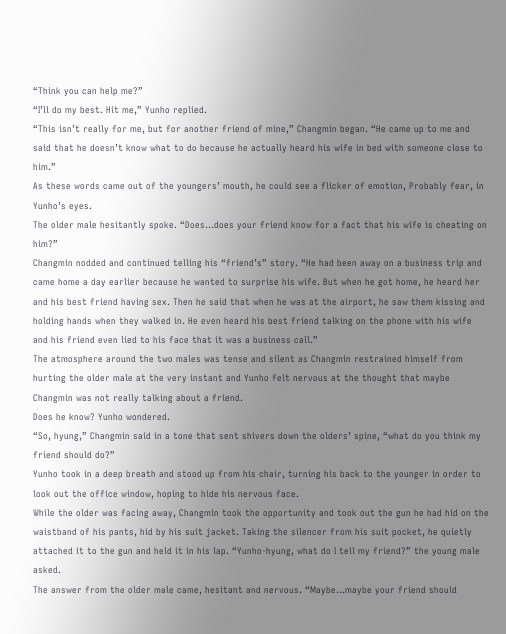“Think you can help me?”
“I’ll do my best. Hit me,” Yunho replied.
“This isn’t really for me, but for another friend of mine,” Changmin began. “He came up to me and said that he doesn’t know what to do because he actually heard his wife in bed with someone close to him.”
As these words came out of the youngers’ mouth, he could see a flicker of emotion, Probably fear, in Yunho’s eyes.
The older male hesitantly spoke. “Does…does your friend know for a fact that his wife is cheating on him?”
Changmin nodded and continued telling his “friend’s” story. “He had been away on a business trip and came home a day earlier because he wanted to surprise his wife. But when he got home, he heard her and his best friend having sex. Then he said that when he was at the airport, he saw them kissing and holding hands when they walked in. He even heard his best friend talking on the phone with his wife and his friend even lied to his face that it was a business call.”
The atmosphere around the two males was tense and silent as Changmin restrained himself from hurting the older male at the very instant and Yunho felt nervous at the thought that maybe Changmin was not really talking about a friend.
Does he know? Yunho wondered.
“So, hyung,” Changmin said in a tone that sent shivers down the olders’ spine, “what do you think my friend should do?”
Yunho took in a deep breath and stood up from his chair, turning his back to the younger in order to look out the office window, hoping to hide his nervous face.
While the older was facing away, Changmin took the opportunity and took out the gun he had hid on the waistband of his pants, hid by his suit jacket. Taking the silencer from his suit pocket, he quietly attached it to the gun and held it in his lap. “Yunho-hyung, what do I tell my friend?” the young male asked.
The answer from the older male came, hesitant and nervous. “Maybe…maybe your friend should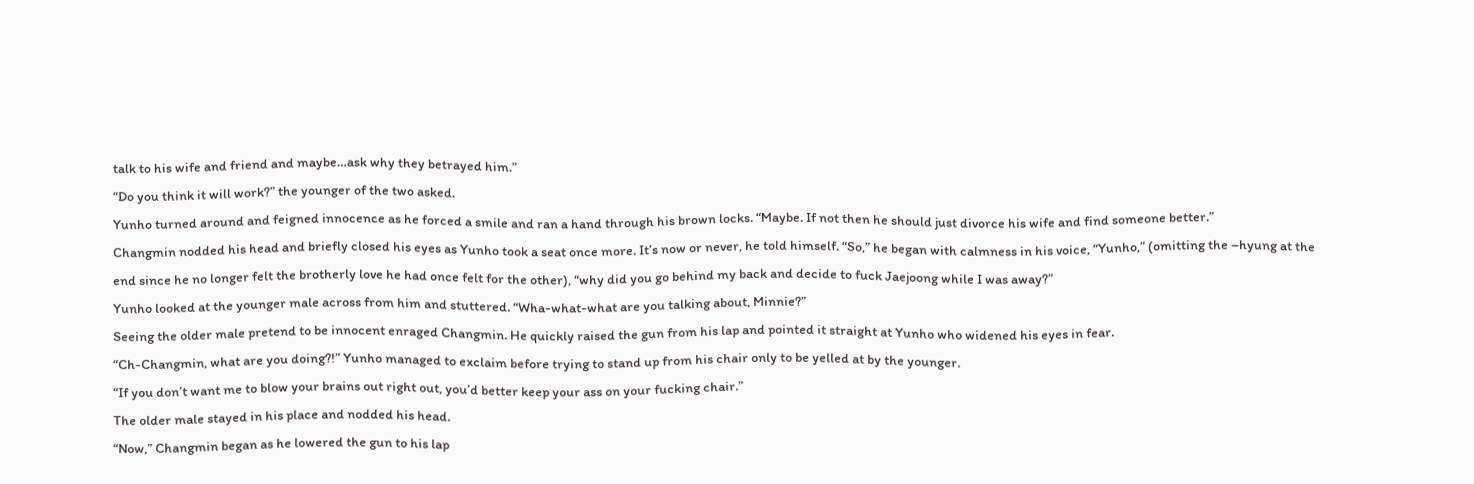talk to his wife and friend and maybe…ask why they betrayed him.”
“Do you think it will work?” the younger of the two asked.
Yunho turned around and feigned innocence as he forced a smile and ran a hand through his brown locks. “Maybe. If not then he should just divorce his wife and find someone better.”
Changmin nodded his head and briefly closed his eyes as Yunho took a seat once more. It’s now or never, he told himself. “So,” he began with calmness in his voice, “Yunho,” (omitting the –hyung at the end since he no longer felt the brotherly love he had once felt for the other), “why did you go behind my back and decide to fuck Jaejoong while I was away?”
Yunho looked at the younger male across from him and stuttered. “Wha-what-what are you talking about, Minnie?”
Seeing the older male pretend to be innocent enraged Changmin. He quickly raised the gun from his lap and pointed it straight at Yunho who widened his eyes in fear.
“Ch-Changmin, what are you doing?!” Yunho managed to exclaim before trying to stand up from his chair only to be yelled at by the younger.
“If you don’t want me to blow your brains out right out, you’d better keep your ass on your fucking chair.”
The older male stayed in his place and nodded his head.
“Now,” Changmin began as he lowered the gun to his lap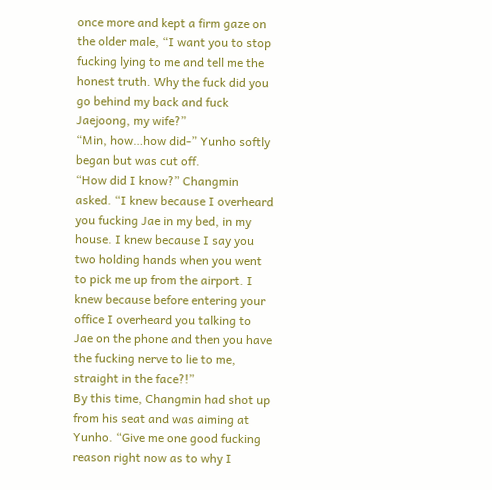once more and kept a firm gaze on the older male, “I want you to stop fucking lying to me and tell me the honest truth. Why the fuck did you go behind my back and fuck Jaejoong, my wife?”
“Min, how…how did-” Yunho softly began but was cut off.
“How did I know?” Changmin asked. “I knew because I overheard you fucking Jae in my bed, in my house. I knew because I say you two holding hands when you went to pick me up from the airport. I knew because before entering your office I overheard you talking to Jae on the phone and then you have the fucking nerve to lie to me, straight in the face?!”
By this time, Changmin had shot up from his seat and was aiming at Yunho. “Give me one good fucking reason right now as to why I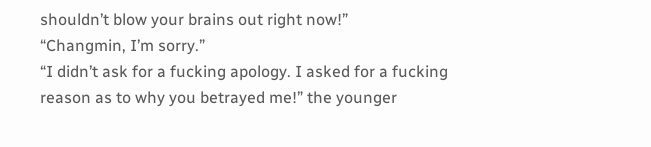shouldn’t blow your brains out right now!”
“Changmin, I’m sorry.”
“I didn’t ask for a fucking apology. I asked for a fucking reason as to why you betrayed me!” the younger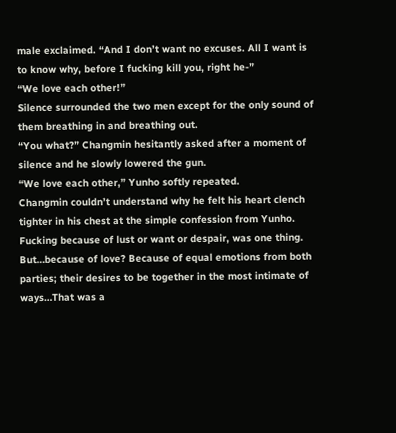male exclaimed. “And I don’t want no excuses. All I want is to know why, before I fucking kill you, right he-”
“We love each other!”
Silence surrounded the two men except for the only sound of them breathing in and breathing out.
“You what?” Changmin hesitantly asked after a moment of silence and he slowly lowered the gun.
“We love each other,” Yunho softly repeated.
Changmin couldn’t understand why he felt his heart clench tighter in his chest at the simple confession from Yunho.
Fucking because of lust or want or despair, was one thing. But…because of love? Because of equal emotions from both parties; their desires to be together in the most intimate of ways…That was a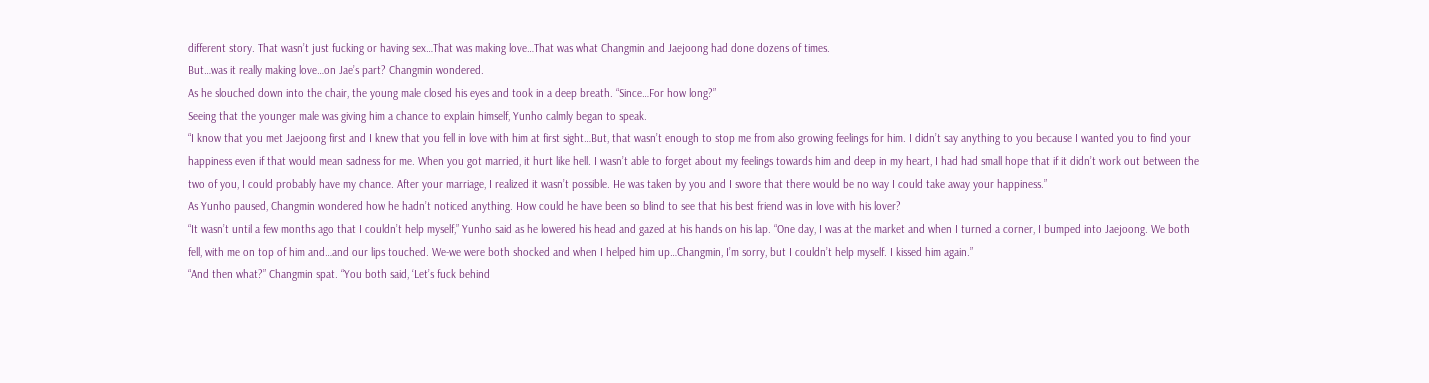different story. That wasn’t just fucking or having sex…That was making love…That was what Changmin and Jaejoong had done dozens of times.
But…was it really making love…on Jae’s part? Changmin wondered.
As he slouched down into the chair, the young male closed his eyes and took in a deep breath. “Since…For how long?”
Seeing that the younger male was giving him a chance to explain himself, Yunho calmly began to speak.
“I know that you met Jaejoong first and I knew that you fell in love with him at first sight…But, that wasn’t enough to stop me from also growing feelings for him. I didn’t say anything to you because I wanted you to find your happiness even if that would mean sadness for me. When you got married, it hurt like hell. I wasn’t able to forget about my feelings towards him and deep in my heart, I had had small hope that if it didn’t work out between the two of you, I could probably have my chance. After your marriage, I realized it wasn’t possible. He was taken by you and I swore that there would be no way I could take away your happiness.”
As Yunho paused, Changmin wondered how he hadn’t noticed anything. How could he have been so blind to see that his best friend was in love with his lover?
“It wasn’t until a few months ago that I couldn’t help myself,” Yunho said as he lowered his head and gazed at his hands on his lap. “One day, I was at the market and when I turned a corner, I bumped into Jaejoong. We both fell, with me on top of him and…and our lips touched. We-we were both shocked and when I helped him up…Changmin, I’m sorry, but I couldn’t help myself. I kissed him again.”
“And then what?” Changmin spat. “You both said, ‘Let’s fuck behind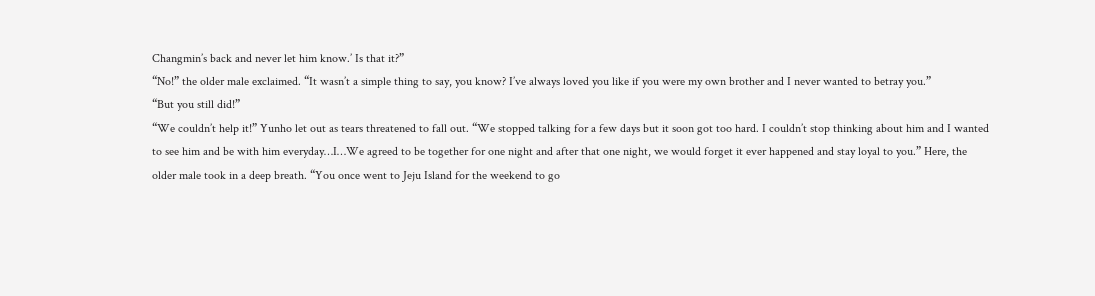Changmin’s back and never let him know.’ Is that it?”
“No!” the older male exclaimed. “It wasn’t a simple thing to say, you know? I’ve always loved you like if you were my own brother and I never wanted to betray you.”
“But you still did!”
“We couldn’t help it!” Yunho let out as tears threatened to fall out. “We stopped talking for a few days but it soon got too hard. I couldn’t stop thinking about him and I wanted to see him and be with him everyday…I…We agreed to be together for one night and after that one night, we would forget it ever happened and stay loyal to you.” Here, the older male took in a deep breath. “You once went to Jeju Island for the weekend to go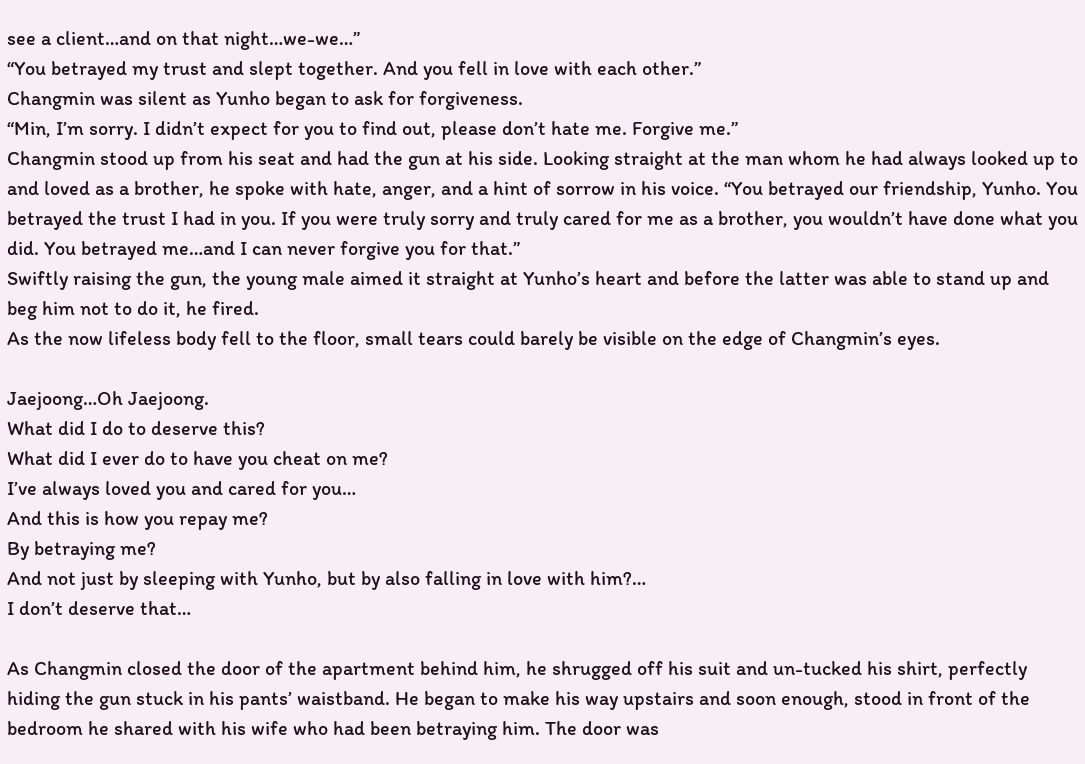see a client…and on that night…we-we…”
“You betrayed my trust and slept together. And you fell in love with each other.”
Changmin was silent as Yunho began to ask for forgiveness.
“Min, I’m sorry. I didn’t expect for you to find out, please don’t hate me. Forgive me.”
Changmin stood up from his seat and had the gun at his side. Looking straight at the man whom he had always looked up to and loved as a brother, he spoke with hate, anger, and a hint of sorrow in his voice. “You betrayed our friendship, Yunho. You betrayed the trust I had in you. If you were truly sorry and truly cared for me as a brother, you wouldn’t have done what you did. You betrayed me…and I can never forgive you for that.”
Swiftly raising the gun, the young male aimed it straight at Yunho’s heart and before the latter was able to stand up and beg him not to do it, he fired.
As the now lifeless body fell to the floor, small tears could barely be visible on the edge of Changmin’s eyes.

Jaejoong…Oh Jaejoong.
What did I do to deserve this?
What did I ever do to have you cheat on me?
I’ve always loved you and cared for you…
And this is how you repay me?
By betraying me?
And not just by sleeping with Yunho, but by also falling in love with him?…
I don’t deserve that…

As Changmin closed the door of the apartment behind him, he shrugged off his suit and un-tucked his shirt, perfectly hiding the gun stuck in his pants’ waistband. He began to make his way upstairs and soon enough, stood in front of the bedroom he shared with his wife who had been betraying him. The door was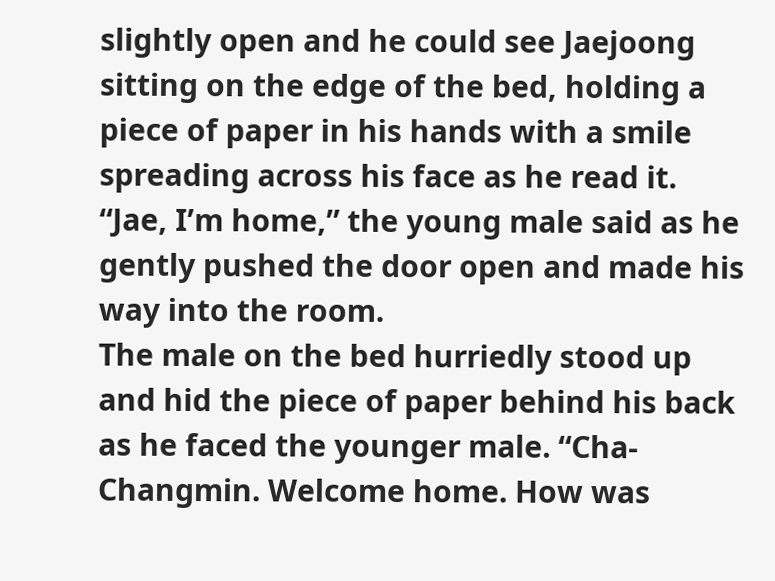slightly open and he could see Jaejoong sitting on the edge of the bed, holding a piece of paper in his hands with a smile spreading across his face as he read it.
“Jae, I’m home,” the young male said as he gently pushed the door open and made his way into the room.
The male on the bed hurriedly stood up and hid the piece of paper behind his back as he faced the younger male. “Cha-Changmin. Welcome home. How was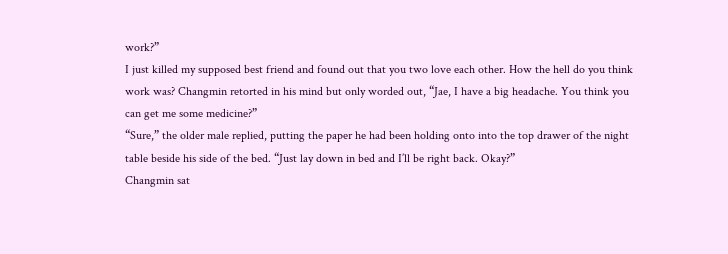work?”
I just killed my supposed best friend and found out that you two love each other. How the hell do you think work was? Changmin retorted in his mind but only worded out, “Jae, I have a big headache. You think you can get me some medicine?”
“Sure,” the older male replied, putting the paper he had been holding onto into the top drawer of the night table beside his side of the bed. “Just lay down in bed and I’ll be right back. Okay?”
Changmin sat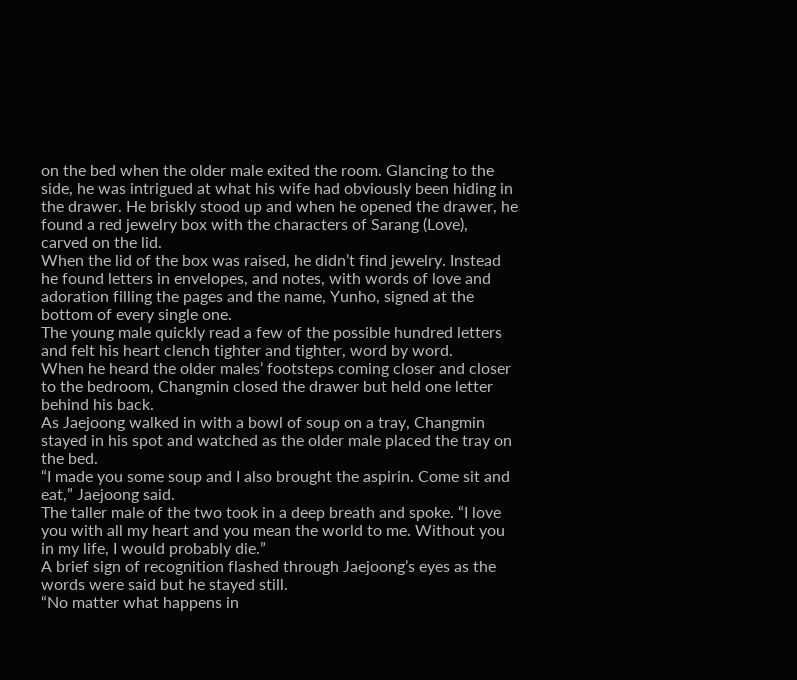on the bed when the older male exited the room. Glancing to the side, he was intrigued at what his wife had obviously been hiding in the drawer. He briskly stood up and when he opened the drawer, he found a red jewelry box with the characters of Sarang (Love), carved on the lid.
When the lid of the box was raised, he didn’t find jewelry. Instead he found letters in envelopes, and notes, with words of love and adoration filling the pages and the name, Yunho, signed at the bottom of every single one.
The young male quickly read a few of the possible hundred letters and felt his heart clench tighter and tighter, word by word.
When he heard the older males’ footsteps coming closer and closer to the bedroom, Changmin closed the drawer but held one letter behind his back.
As Jaejoong walked in with a bowl of soup on a tray, Changmin stayed in his spot and watched as the older male placed the tray on the bed.
“I made you some soup and I also brought the aspirin. Come sit and eat,” Jaejoong said.
The taller male of the two took in a deep breath and spoke. “I love you with all my heart and you mean the world to me. Without you in my life, I would probably die.”
A brief sign of recognition flashed through Jaejoong’s eyes as the words were said but he stayed still.
“No matter what happens in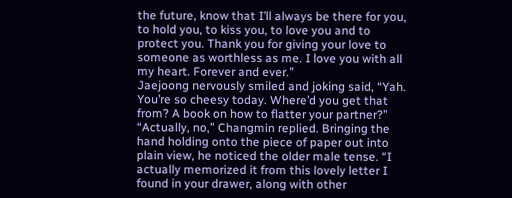the future, know that I’ll always be there for you, to hold you, to kiss you, to love you and to protect you. Thank you for giving your love to someone as worthless as me. I love you with all my heart. Forever and ever.”
Jaejoong nervously smiled and joking said, “Yah. You’re so cheesy today. Where’d you get that from? A book on how to flatter your partner?”
“Actually, no,” Changmin replied. Bringing the hand holding onto the piece of paper out into plain view, he noticed the older male tense. “I actually memorized it from this lovely letter I found in your drawer, along with other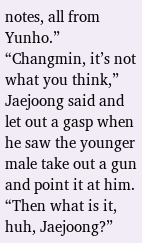notes, all from Yunho.”
“Changmin, it’s not what you think,” Jaejoong said and let out a gasp when he saw the younger male take out a gun and point it at him.
“Then what is it, huh, Jaejoong?”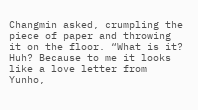Changmin asked, crumpling the piece of paper and throwing it on the floor. “What is it? Huh? Because to me it looks like a love letter from Yunho,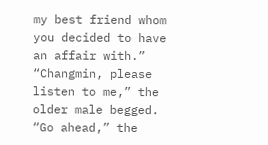my best friend whom you decided to have an affair with.”
“Changmin, please listen to me,” the older male begged.
“Go ahead,” the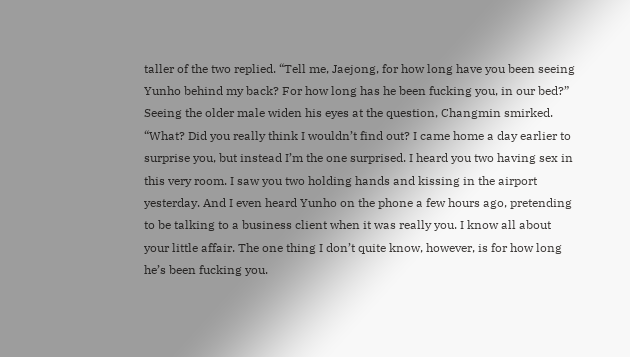taller of the two replied. “Tell me, Jaejong, for how long have you been seeing Yunho behind my back? For how long has he been fucking you, in our bed?” Seeing the older male widen his eyes at the question, Changmin smirked. “What? Did you really think I wouldn’t find out? I came home a day earlier to surprise you, but instead I’m the one surprised. I heard you two having sex in this very room. I saw you two holding hands and kissing in the airport yesterday. And I even heard Yunho on the phone a few hours ago, pretending to be talking to a business client when it was really you. I know all about your little affair. The one thing I don’t quite know, however, is for how long he’s been fucking you.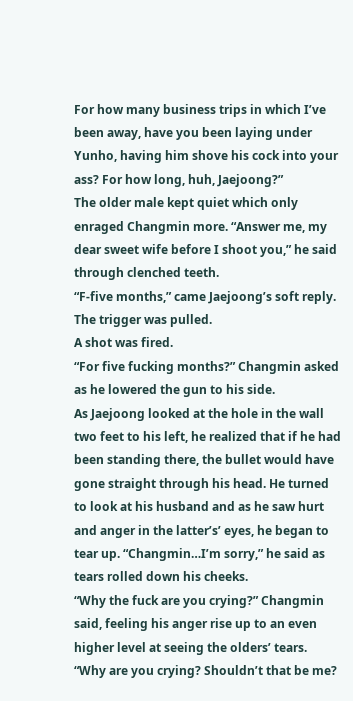For how many business trips in which I’ve been away, have you been laying under Yunho, having him shove his cock into your ass? For how long, huh, Jaejoong?”
The older male kept quiet which only enraged Changmin more. “Answer me, my dear sweet wife before I shoot you,” he said through clenched teeth.
“F-five months,” came Jaejoong’s soft reply.
The trigger was pulled.
A shot was fired.
“For five fucking months?” Changmin asked as he lowered the gun to his side.
As Jaejoong looked at the hole in the wall two feet to his left, he realized that if he had been standing there, the bullet would have gone straight through his head. He turned to look at his husband and as he saw hurt and anger in the latter’s’ eyes, he began to tear up. “Changmin…I’m sorry,” he said as tears rolled down his cheeks.
“Why the fuck are you crying?” Changmin said, feeling his anger rise up to an even higher level at seeing the olders’ tears. “Why are you crying? Shouldn’t that be me?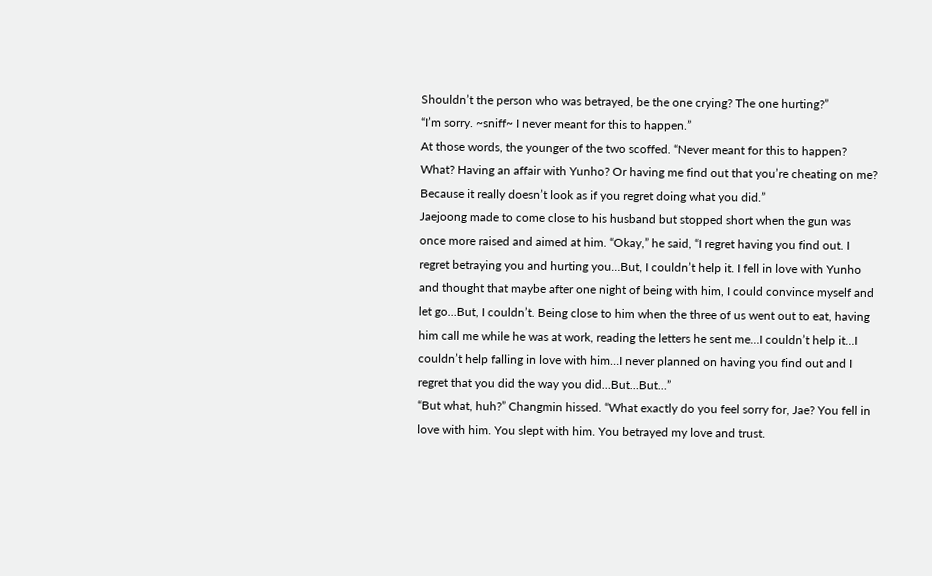Shouldn’t the person who was betrayed, be the one crying? The one hurting?”
“I’m sorry. ~sniff~ I never meant for this to happen.”
At those words, the younger of the two scoffed. “Never meant for this to happen? What? Having an affair with Yunho? Or having me find out that you’re cheating on me? Because it really doesn’t look as if you regret doing what you did.”
Jaejoong made to come close to his husband but stopped short when the gun was once more raised and aimed at him. “Okay,” he said, “I regret having you find out. I regret betraying you and hurting you…But, I couldn’t help it. I fell in love with Yunho and thought that maybe after one night of being with him, I could convince myself and let go…But, I couldn’t. Being close to him when the three of us went out to eat, having him call me while he was at work, reading the letters he sent me…I couldn’t help it…I couldn’t help falling in love with him…I never planned on having you find out and I regret that you did the way you did…But…But…”
“But what, huh?” Changmin hissed. “What exactly do you feel sorry for, Jae? You fell in love with him. You slept with him. You betrayed my love and trust.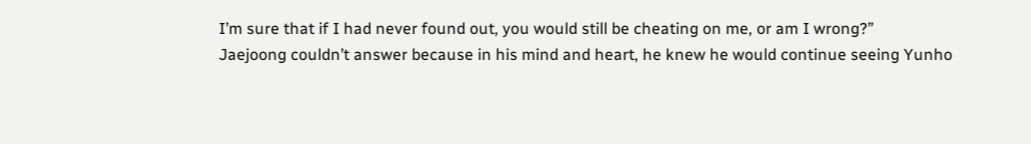I’m sure that if I had never found out, you would still be cheating on me, or am I wrong?”
Jaejoong couldn’t answer because in his mind and heart, he knew he would continue seeing Yunho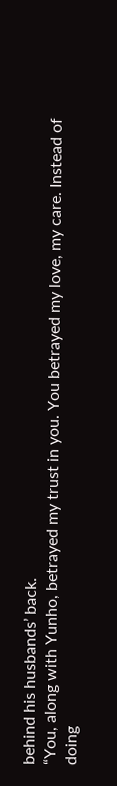behind his husbands’ back.
“You, along with Yunho, betrayed my trust in you. You betrayed my love, my care. Instead of doing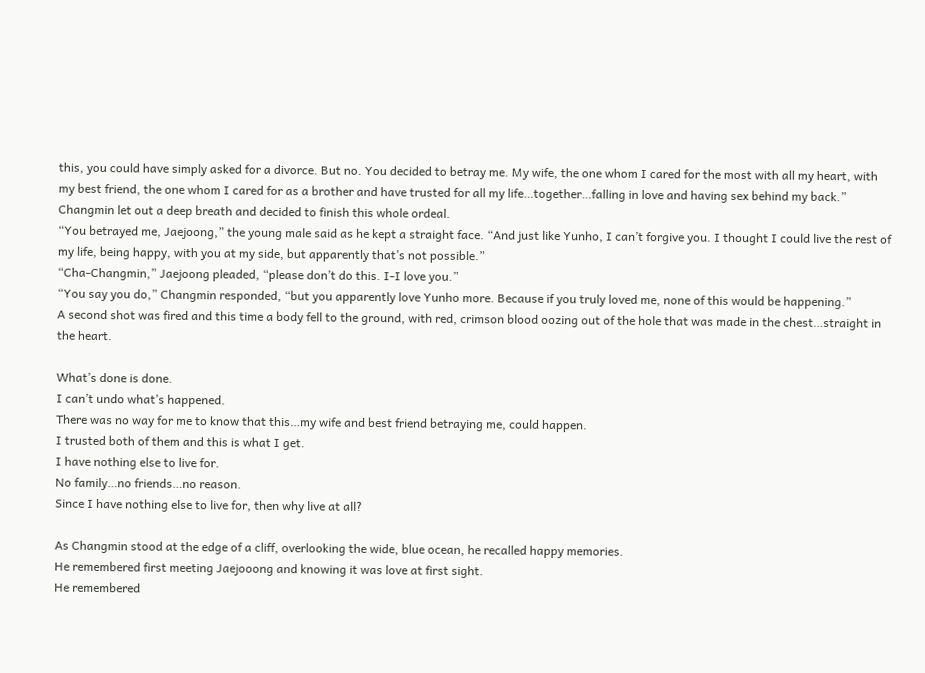this, you could have simply asked for a divorce. But no. You decided to betray me. My wife, the one whom I cared for the most with all my heart, with my best friend, the one whom I cared for as a brother and have trusted for all my life…together…falling in love and having sex behind my back.”
Changmin let out a deep breath and decided to finish this whole ordeal.
“You betrayed me, Jaejoong,” the young male said as he kept a straight face. “And just like Yunho, I can’t forgive you. I thought I could live the rest of my life, being happy, with you at my side, but apparently that’s not possible.”
“Cha-Changmin,” Jaejoong pleaded, “please don’t do this. I-I love you.”
“You say you do,” Changmin responded, “but you apparently love Yunho more. Because if you truly loved me, none of this would be happening.”
A second shot was fired and this time a body fell to the ground, with red, crimson blood oozing out of the hole that was made in the chest…straight in the heart.

What’s done is done.
I can’t undo what’s happened.
There was no way for me to know that this…my wife and best friend betraying me, could happen.
I trusted both of them and this is what I get.
I have nothing else to live for.
No family…no friends…no reason.
Since I have nothing else to live for, then why live at all?

As Changmin stood at the edge of a cliff, overlooking the wide, blue ocean, he recalled happy memories.
He remembered first meeting Jaejooong and knowing it was love at first sight.
He remembered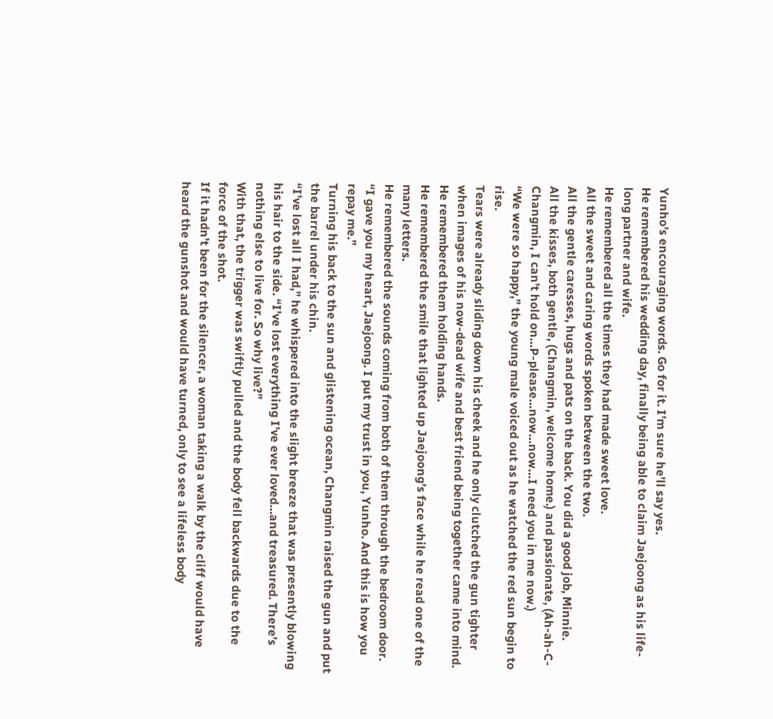Yunho’s encouraging words. Go for it. I’m sure he’ll say yes.
He remembered his wedding day, finally being able to claim Jaejoong as his life-long partner and wife.
He remembered all the times they had made sweet love.
All the sweet and caring words spoken between the two.
All the gentle caresses, hugs and pats on the back. You did a good job, Minnie.
All the kisses, both gentle, (Changmin, welcome home.) and passionate, (Ah-ah-C-Changmin, I can’t hold on…P-please…now…now…I need you in me now.)
“We were so happy,” the young male voiced out as he watched the red sun begin to rise.
Tears were already sliding down his cheek and he only clutched the gun tighter when images of his now-dead wife and best friend being together came into mind.
He remembered them holding hands.
He remembered the smile that lighted up Jaejoong’s face while he read one of the many letters.
He remembered the sounds coming from both of them through the bedroom door.
“I gave you my heart, Jaejoong. I put my trust in you, Yunho. And this is how you repay me.”
Turning his back to the sun and glistening ocean, Changmin raised the gun and put the barrel under his chin.
“I’ve lost all I had,” he whispered into the slight breeze that was presently blowing his hair to the side. “I’ve lost everything I’ve ever loved…and treasured. There’s nothing else to live for. So why live?”
With that, the trigger was swiftly pulled and the body fell backwards due to the force of the shot.
If it hadn’t been for the silencer, a woman taking a walk by the cliff would have heard the gunshot and would have turned, only to see a lifeless body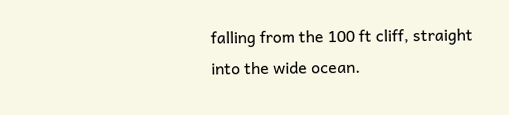falling from the 100 ft cliff, straight into the wide ocean.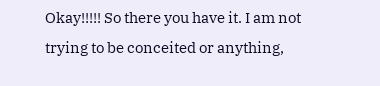Okay!!!!! So there you have it. I am not trying to be conceited or anything,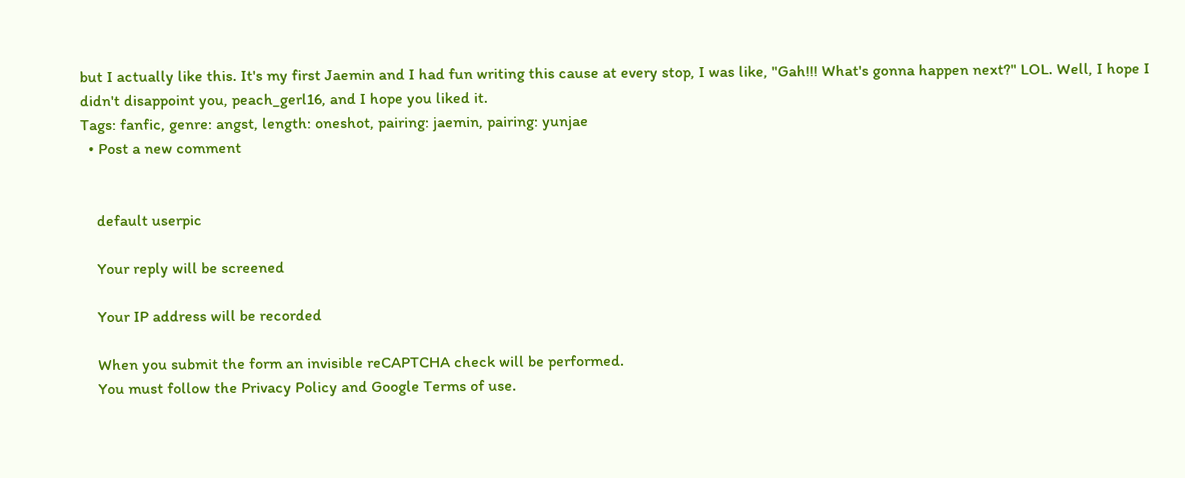but I actually like this. It's my first Jaemin and I had fun writing this cause at every stop, I was like, "Gah!!! What's gonna happen next?" LOL. Well, I hope I didn't disappoint you, peach_gerl16, and I hope you liked it.
Tags: fanfic, genre: angst, length: oneshot, pairing: jaemin, pairing: yunjae
  • Post a new comment


    default userpic

    Your reply will be screened

    Your IP address will be recorded

    When you submit the form an invisible reCAPTCHA check will be performed.
    You must follow the Privacy Policy and Google Terms of use.